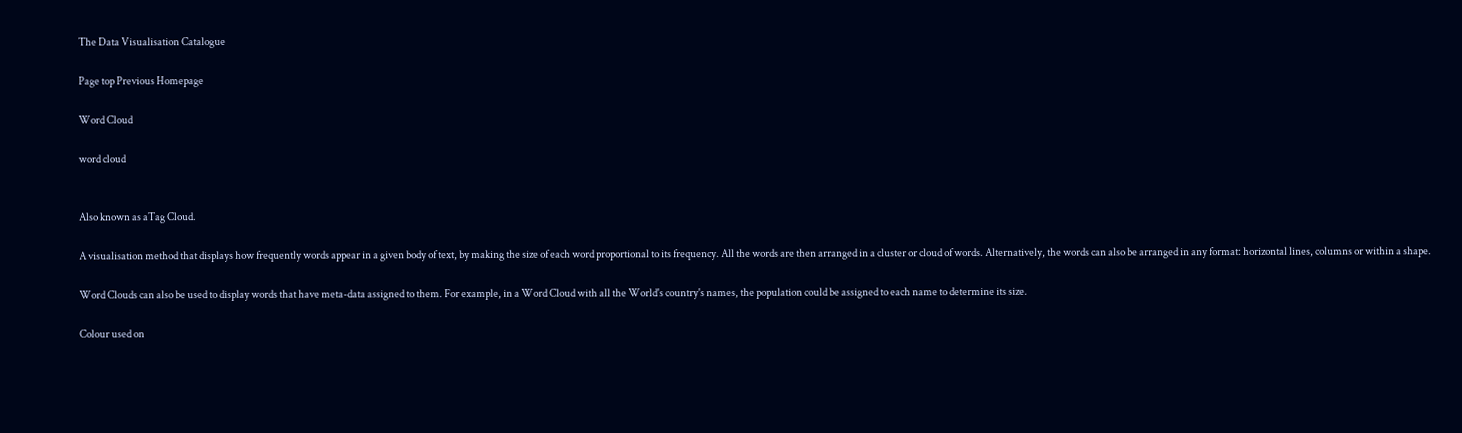The Data Visualisation Catalogue

Page top Previous Homepage

Word Cloud

word cloud


Also known as aTag Cloud.

A visualisation method that displays how frequently words appear in a given body of text, by making the size of each word proportional to its frequency. All the words are then arranged in a cluster or cloud of words. Alternatively, the words can also be arranged in any format: horizontal lines, columns or within a shape.

Word Clouds can also be used to display words that have meta-data assigned to them. For example, in a Word Cloud with all the World's country's names, the population could be assigned to each name to determine its size.

Colour used on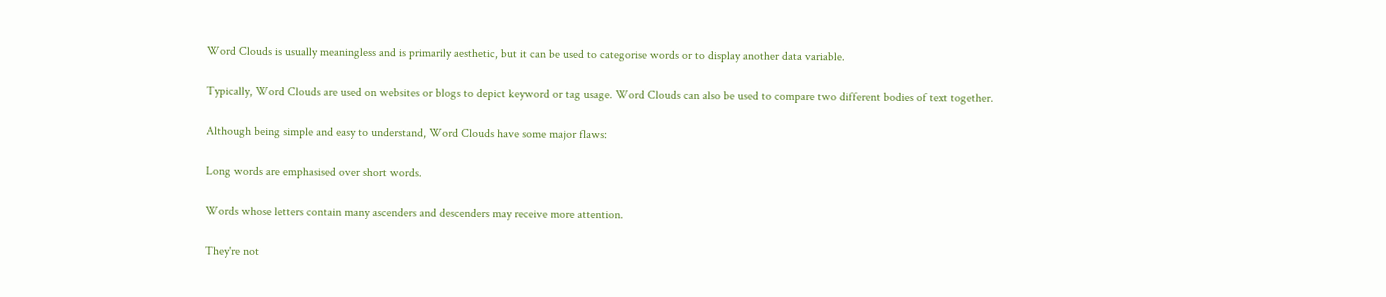Word Clouds is usually meaningless and is primarily aesthetic, but it can be used to categorise words or to display another data variable.

Typically, Word Clouds are used on websites or blogs to depict keyword or tag usage. Word Clouds can also be used to compare two different bodies of text together.

Although being simple and easy to understand, Word Clouds have some major flaws:

Long words are emphasised over short words.

Words whose letters contain many ascenders and descenders may receive more attention.

They're not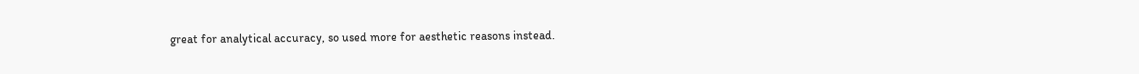great for analytical accuracy, so used more for aesthetic reasons instead.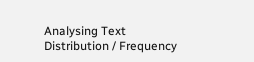Analysing Text
Distribution / Frequency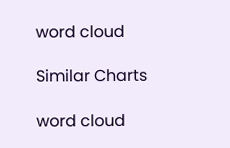word cloud

Similar Charts

word cloud